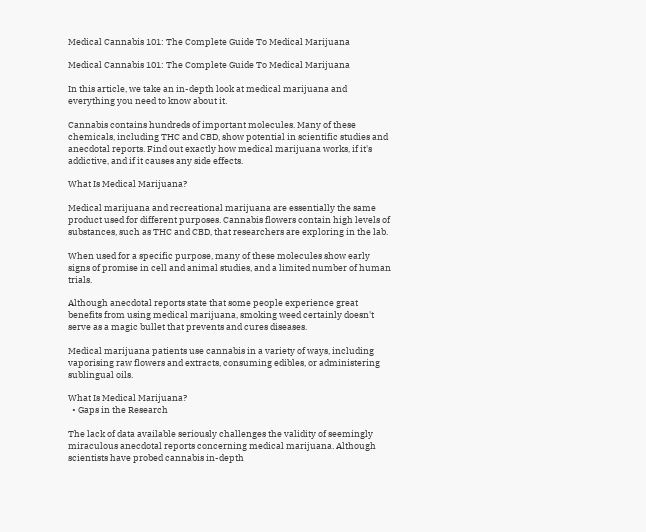Medical Cannabis 101: The Complete Guide To Medical Marijuana

Medical Cannabis 101: The Complete Guide To Medical Marijuana

In this article, we take an in-depth look at medical marijuana and everything you need to know about it.

Cannabis contains hundreds of important molecules. Many of these chemicals, including THC and CBD, show potential in scientific studies and anecdotal reports. Find out exactly how medical marijuana works, if it's addictive, and if it causes any side effects.

What Is Medical Marijuana?

Medical marijuana and recreational marijuana are essentially the same product used for different purposes. Cannabis flowers contain high levels of substances, such as THC and CBD, that researchers are exploring in the lab.

When used for a specific purpose, many of these molecules show early signs of promise in cell and animal studies, and a limited number of human trials.

Although anecdotal reports state that some people experience great benefits from using medical marijuana, smoking weed certainly doesn't serve as a magic bullet that prevents and cures diseases.

Medical marijuana patients use cannabis in a variety of ways, including vaporising raw flowers and extracts, consuming edibles, or administering sublingual oils.

What Is Medical Marijuana?
  • Gaps in the Research

The lack of data available seriously challenges the validity of seemingly miraculous anecdotal reports concerning medical marijuana. Although scientists have probed cannabis in-depth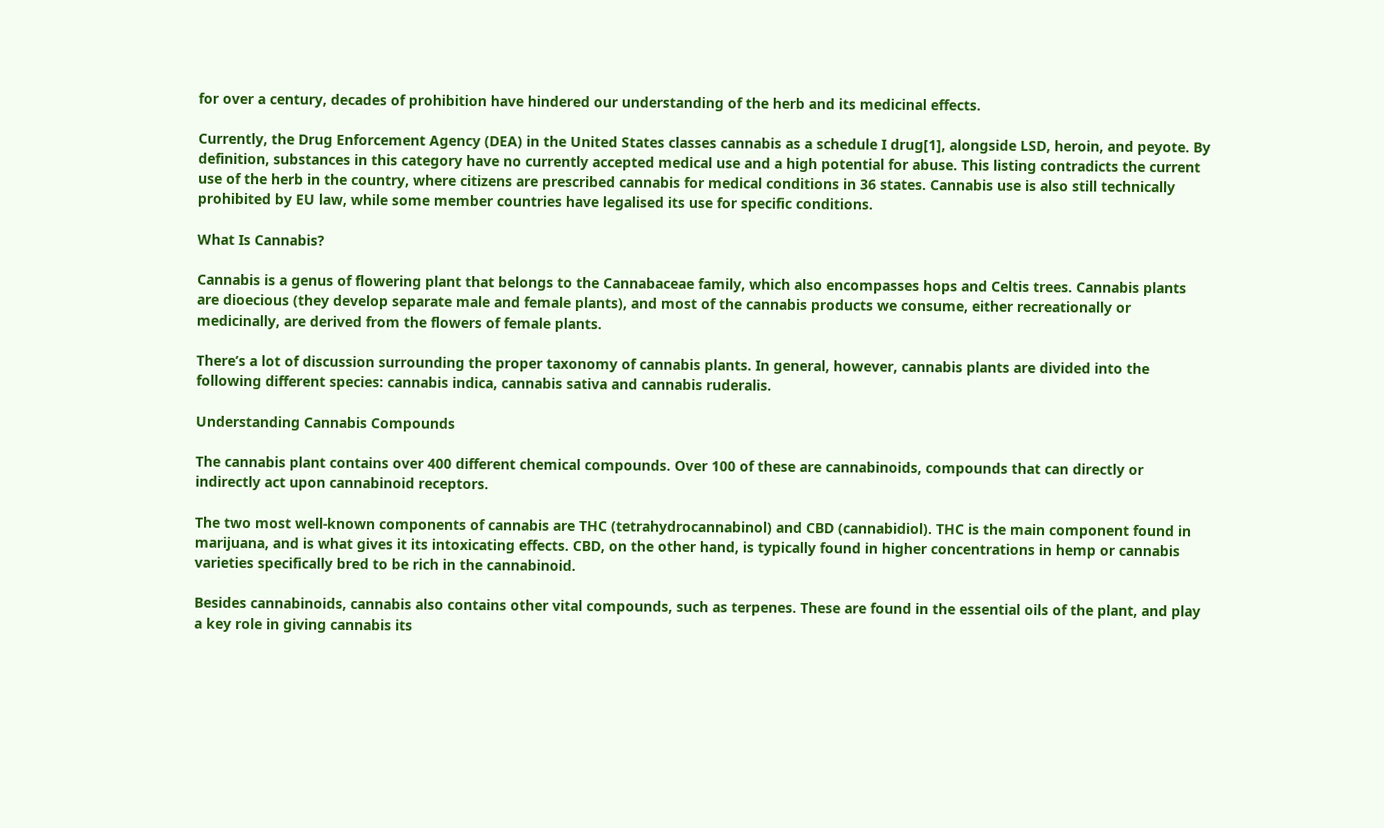for over a century, decades of prohibition have hindered our understanding of the herb and its medicinal effects.

Currently, the Drug Enforcement Agency (DEA) in the United States classes cannabis as a schedule I drug[1], alongside LSD, heroin, and peyote. By definition, substances in this category have no currently accepted medical use and a high potential for abuse. This listing contradicts the current use of the herb in the country, where citizens are prescribed cannabis for medical conditions in 36 states. Cannabis use is also still technically prohibited by EU law, while some member countries have legalised its use for specific conditions.

What Is Cannabis?

Cannabis is a genus of flowering plant that belongs to the Cannabaceae family, which also encompasses hops and Celtis trees. Cannabis plants are dioecious (they develop separate male and female plants), and most of the cannabis products we consume, either recreationally or medicinally, are derived from the flowers of female plants.

There’s a lot of discussion surrounding the proper taxonomy of cannabis plants. In general, however, cannabis plants are divided into the following different species: cannabis indica, cannabis sativa and cannabis ruderalis.

Understanding Cannabis Compounds

The cannabis plant contains over 400 different chemical compounds. Over 100 of these are cannabinoids, compounds that can directly or indirectly act upon cannabinoid receptors.

The two most well-known components of cannabis are THC (tetrahydrocannabinol) and CBD (cannabidiol). THC is the main component found in marijuana, and is what gives it its intoxicating effects. CBD, on the other hand, is typically found in higher concentrations in hemp or cannabis varieties specifically bred to be rich in the cannabinoid.

Besides cannabinoids, cannabis also contains other vital compounds, such as terpenes. These are found in the essential oils of the plant, and play a key role in giving cannabis its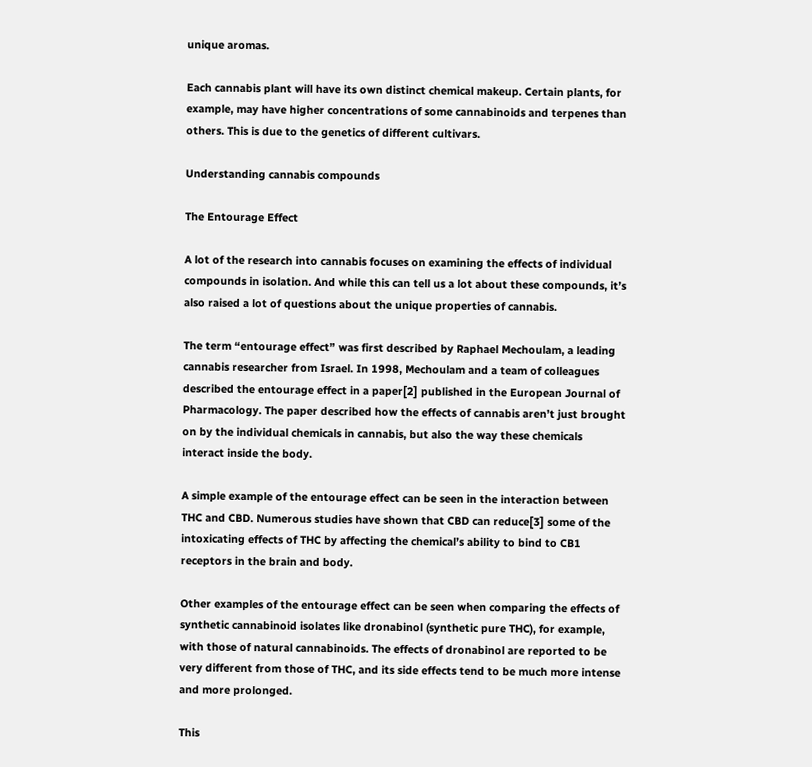unique aromas.

Each cannabis plant will have its own distinct chemical makeup. Certain plants, for example, may have higher concentrations of some cannabinoids and terpenes than others. This is due to the genetics of different cultivars.

Understanding cannabis compounds

The Entourage Effect

A lot of the research into cannabis focuses on examining the effects of individual compounds in isolation. And while this can tell us a lot about these compounds, it’s also raised a lot of questions about the unique properties of cannabis.

The term “entourage effect” was first described by Raphael Mechoulam, a leading cannabis researcher from Israel. In 1998, Mechoulam and a team of colleagues described the entourage effect in a paper[2] published in the European Journal of Pharmacology. The paper described how the effects of cannabis aren’t just brought on by the individual chemicals in cannabis, but also the way these chemicals interact inside the body.

A simple example of the entourage effect can be seen in the interaction between THC and CBD. Numerous studies have shown that CBD can reduce[3] some of the intoxicating effects of THC by affecting the chemical’s ability to bind to CB1 receptors in the brain and body.

Other examples of the entourage effect can be seen when comparing the effects of synthetic cannabinoid isolates like dronabinol (synthetic pure THC), for example, with those of natural cannabinoids. The effects of dronabinol are reported to be very different from those of THC, and its side effects tend to be much more intense and more prolonged.

This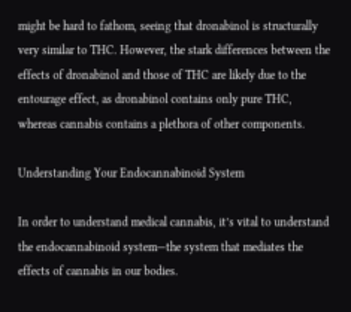might be hard to fathom, seeing that dronabinol is structurally very similar to THC. However, the stark differences between the effects of dronabinol and those of THC are likely due to the entourage effect, as dronabinol contains only pure THC, whereas cannabis contains a plethora of other components.

Understanding Your Endocannabinoid System

In order to understand medical cannabis, it’s vital to understand the endocannabinoid system—the system that mediates the effects of cannabis in our bodies.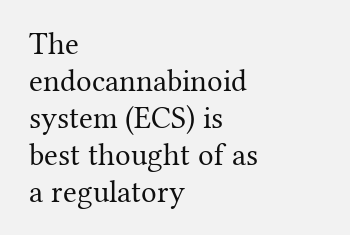The endocannabinoid system (ECS) is best thought of as a regulatory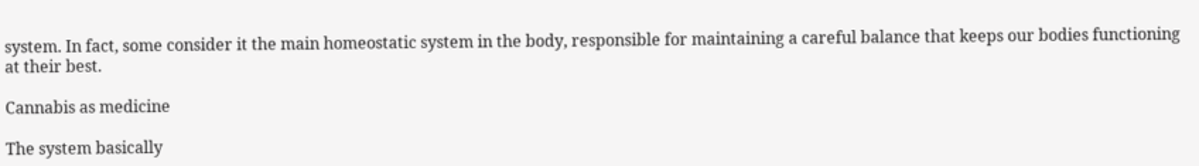system. In fact, some consider it the main homeostatic system in the body, responsible for maintaining a careful balance that keeps our bodies functioning at their best.

Cannabis as medicine

The system basically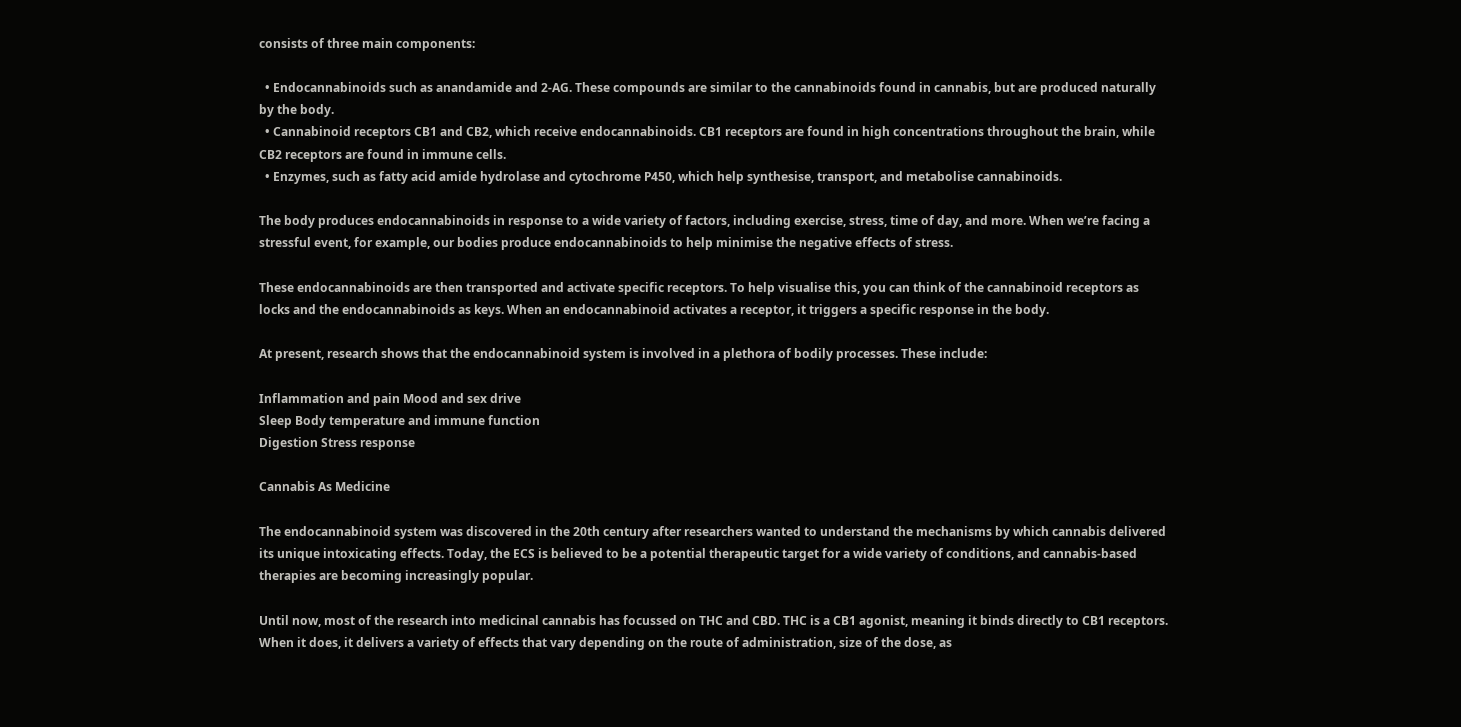consists of three main components:

  • Endocannabinoids such as anandamide and 2-AG. These compounds are similar to the cannabinoids found in cannabis, but are produced naturally by the body.
  • Cannabinoid receptors CB1 and CB2, which receive endocannabinoids. CB1 receptors are found in high concentrations throughout the brain, while CB2 receptors are found in immune cells.
  • Enzymes, such as fatty acid amide hydrolase and cytochrome P450, which help synthesise, transport, and metabolise cannabinoids.

The body produces endocannabinoids in response to a wide variety of factors, including exercise, stress, time of day, and more. When we’re facing a stressful event, for example, our bodies produce endocannabinoids to help minimise the negative effects of stress.

These endocannabinoids are then transported and activate specific receptors. To help visualise this, you can think of the cannabinoid receptors as locks and the endocannabinoids as keys. When an endocannabinoid activates a receptor, it triggers a specific response in the body.

At present, research shows that the endocannabinoid system is involved in a plethora of bodily processes. These include:

Inflammation and pain Mood and sex drive
Sleep Body temperature and immune function
Digestion Stress response

Cannabis As Medicine

The endocannabinoid system was discovered in the 20th century after researchers wanted to understand the mechanisms by which cannabis delivered its unique intoxicating effects. Today, the ECS is believed to be a potential therapeutic target for a wide variety of conditions, and cannabis-based therapies are becoming increasingly popular.

Until now, most of the research into medicinal cannabis has focussed on THC and CBD. THC is a CB1 agonist, meaning it binds directly to CB1 receptors. When it does, it delivers a variety of effects that vary depending on the route of administration, size of the dose, as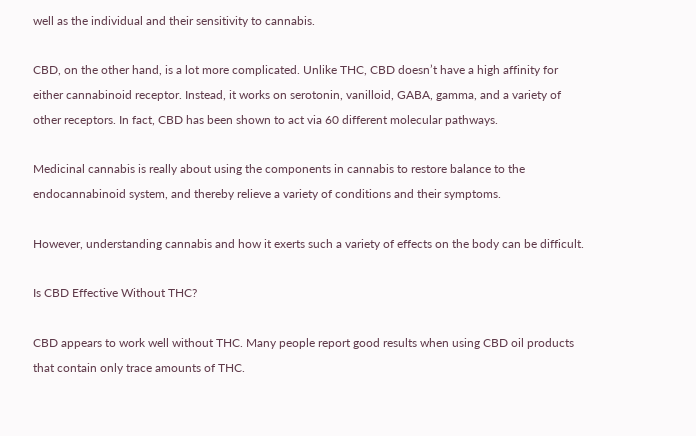well as the individual and their sensitivity to cannabis.

CBD, on the other hand, is a lot more complicated. Unlike THC, CBD doesn’t have a high affinity for either cannabinoid receptor. Instead, it works on serotonin, vanilloid, GABA, gamma, and a variety of other receptors. In fact, CBD has been shown to act via 60 different molecular pathways.

Medicinal cannabis is really about using the components in cannabis to restore balance to the endocannabinoid system, and thereby relieve a variety of conditions and their symptoms.

However, understanding cannabis and how it exerts such a variety of effects on the body can be difficult.

Is CBD Effective Without THC?

CBD appears to work well without THC. Many people report good results when using CBD oil products that contain only trace amounts of THC.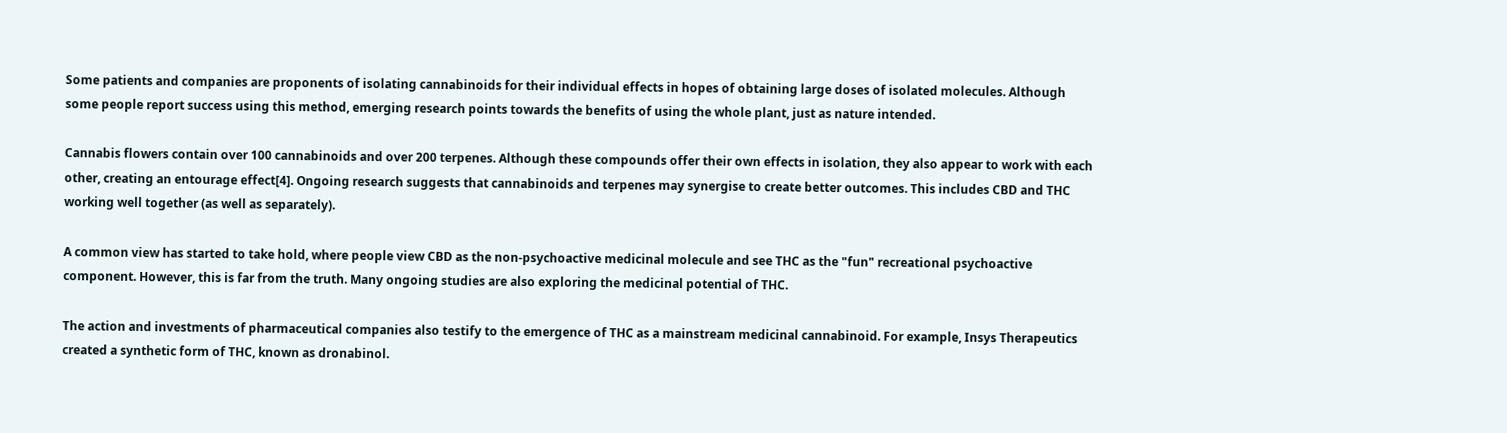Some patients and companies are proponents of isolating cannabinoids for their individual effects in hopes of obtaining large doses of isolated molecules. Although some people report success using this method, emerging research points towards the benefits of using the whole plant, just as nature intended.

Cannabis flowers contain over 100 cannabinoids and over 200 terpenes. Although these compounds offer their own effects in isolation, they also appear to work with each other, creating an entourage effect[4]. Ongoing research suggests that cannabinoids and terpenes may synergise to create better outcomes. This includes CBD and THC working well together (as well as separately).

A common view has started to take hold, where people view CBD as the non-psychoactive medicinal molecule and see THC as the "fun" recreational psychoactive component. However, this is far from the truth. Many ongoing studies are also exploring the medicinal potential of THC.

The action and investments of pharmaceutical companies also testify to the emergence of THC as a mainstream medicinal cannabinoid. For example, Insys Therapeutics created a synthetic form of THC, known as dronabinol.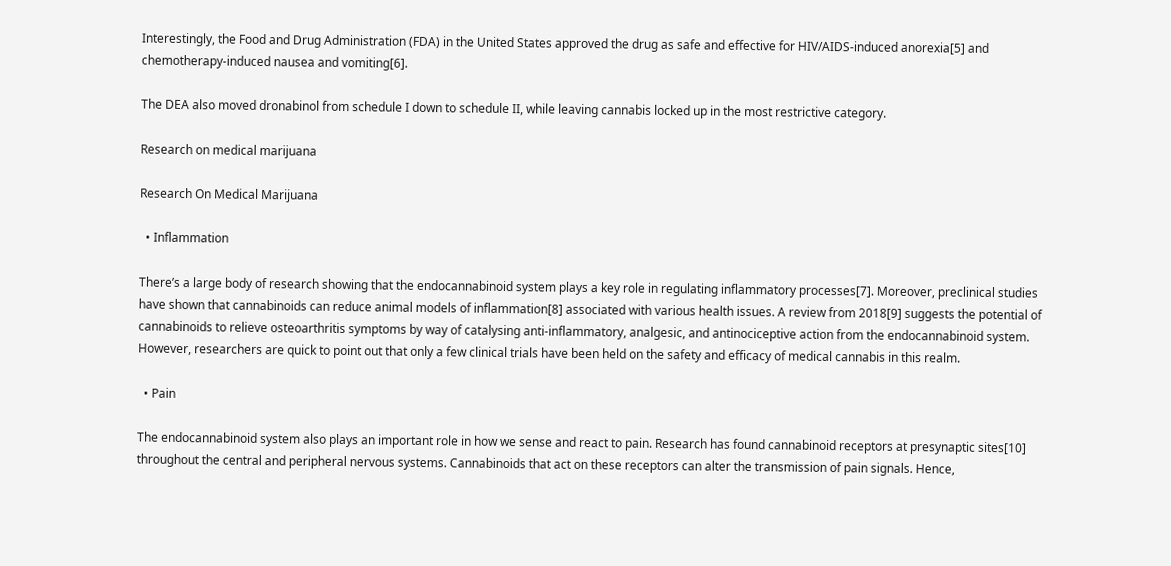Interestingly, the Food and Drug Administration (FDA) in the United States approved the drug as safe and effective for HIV/AIDS-induced anorexia[5] and chemotherapy-induced nausea and vomiting[6].

The DEA also moved dronabinol from schedule I down to schedule II, while leaving cannabis locked up in the most restrictive category.

Research on medical marijuana

Research On Medical Marijuana

  • Inflammation

There’s a large body of research showing that the endocannabinoid system plays a key role in regulating inflammatory processes[7]. Moreover, preclinical studies have shown that cannabinoids can reduce animal models of inflammation[8] associated with various health issues. A review from 2018[9] suggests the potential of cannabinoids to relieve osteoarthritis symptoms by way of catalysing anti-inflammatory, analgesic, and antinociceptive action from the endocannabinoid system. However, researchers are quick to point out that only a few clinical trials have been held on the safety and efficacy of medical cannabis in this realm.

  • Pain

The endocannabinoid system also plays an important role in how we sense and react to pain. Research has found cannabinoid receptors at presynaptic sites[10] throughout the central and peripheral nervous systems. Cannabinoids that act on these receptors can alter the transmission of pain signals. Hence,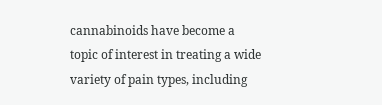cannabinoids have become a topic of interest in treating a wide variety of pain types, including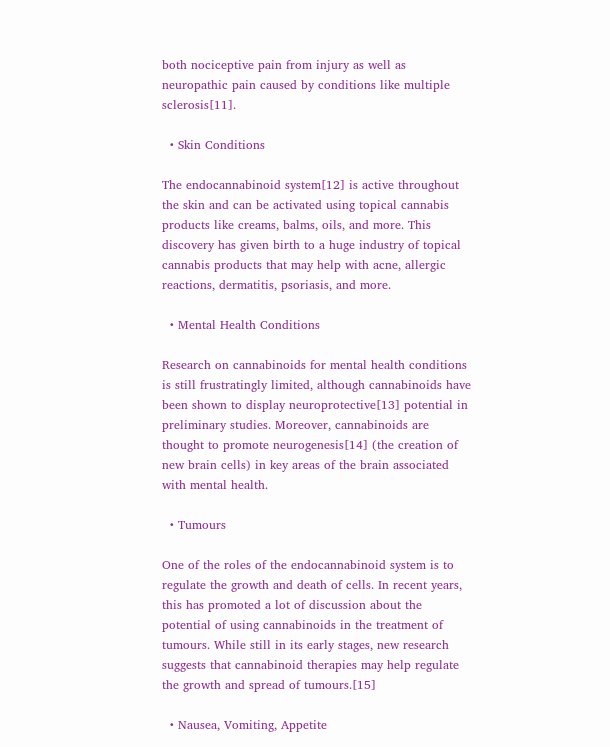both nociceptive pain from injury as well as neuropathic pain caused by conditions like multiple sclerosis[11].

  • Skin Conditions

The endocannabinoid system[12] is active throughout the skin and can be activated using topical cannabis products like creams, balms, oils, and more. This discovery has given birth to a huge industry of topical cannabis products that may help with acne, allergic reactions, dermatitis, psoriasis, and more.

  • Mental Health Conditions

Research on cannabinoids for mental health conditions is still frustratingly limited, although cannabinoids have been shown to display neuroprotective[13] potential in preliminary studies. Moreover, cannabinoids are thought to promote neurogenesis[14] (the creation of new brain cells) in key areas of the brain associated with mental health.

  • Tumours

One of the roles of the endocannabinoid system is to regulate the growth and death of cells. In recent years, this has promoted a lot of discussion about the potential of using cannabinoids in the treatment of tumours. While still in its early stages, new research suggests that cannabinoid therapies may help regulate the growth and spread of tumours.[15]

  • Nausea, Vomiting, Appetite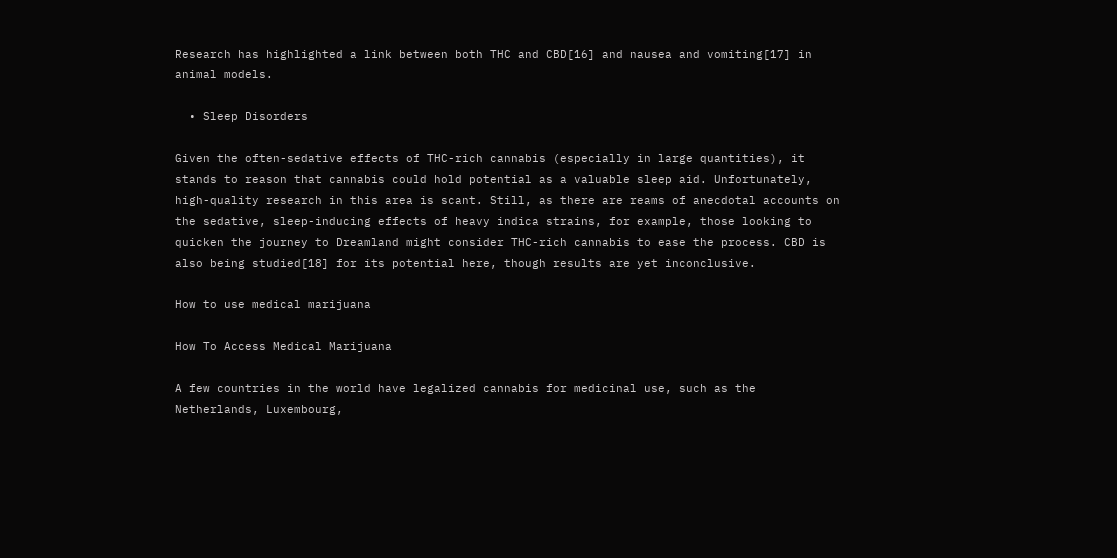Research has highlighted a link between both THC and CBD[16] and nausea and vomiting[17] in animal models.

  • Sleep Disorders

Given the often-sedative effects of THC-rich cannabis (especially in large quantities), it stands to reason that cannabis could hold potential as a valuable sleep aid. Unfortunately, high-quality research in this area is scant. Still, as there are reams of anecdotal accounts on the sedative, sleep-inducing effects of heavy indica strains, for example, those looking to quicken the journey to Dreamland might consider THC-rich cannabis to ease the process. CBD is also being studied[18] for its potential here, though results are yet inconclusive.

How to use medical marijuana

How To Access Medical Marijuana

A few countries in the world have legalized cannabis for medicinal use, such as the Netherlands, Luxembourg,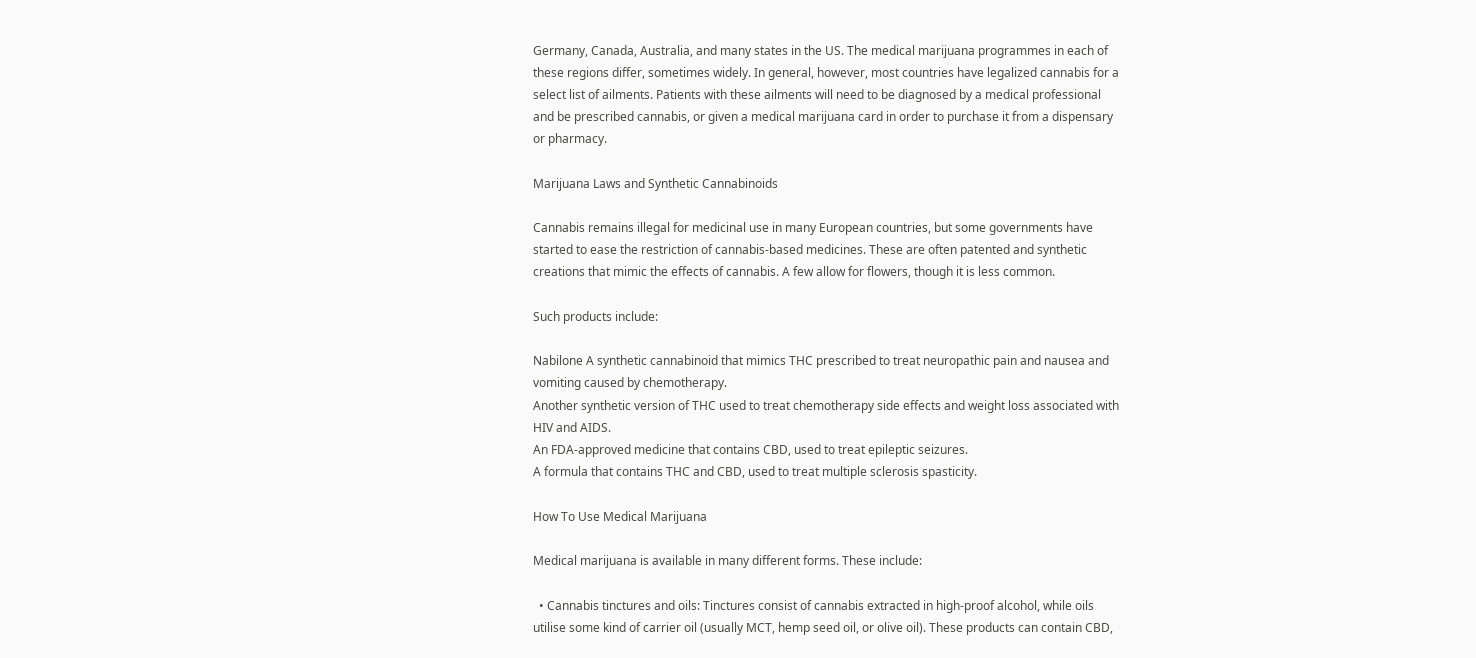Germany, Canada, Australia, and many states in the US. The medical marijuana programmes in each of these regions differ, sometimes widely. In general, however, most countries have legalized cannabis for a select list of ailments. Patients with these ailments will need to be diagnosed by a medical professional and be prescribed cannabis, or given a medical marijuana card in order to purchase it from a dispensary or pharmacy.

Marijuana Laws and Synthetic Cannabinoids

Cannabis remains illegal for medicinal use in many European countries, but some governments have started to ease the restriction of cannabis-based medicines. These are often patented and synthetic creations that mimic the effects of cannabis. A few allow for flowers, though it is less common.

Such products include:

Nabilone A synthetic cannabinoid that mimics THC prescribed to treat neuropathic pain and nausea and vomiting caused by chemotherapy.
Another synthetic version of THC used to treat chemotherapy side effects and weight loss associated with HIV and AIDS.
An FDA-approved medicine that contains CBD, used to treat epileptic seizures.
A formula that contains THC and CBD, used to treat multiple sclerosis spasticity.

How To Use Medical Marijuana

Medical marijuana is available in many different forms. These include:

  • Cannabis tinctures and oils: Tinctures consist of cannabis extracted in high-proof alcohol, while oils utilise some kind of carrier oil (usually MCT, hemp seed oil, or olive oil). These products can contain CBD,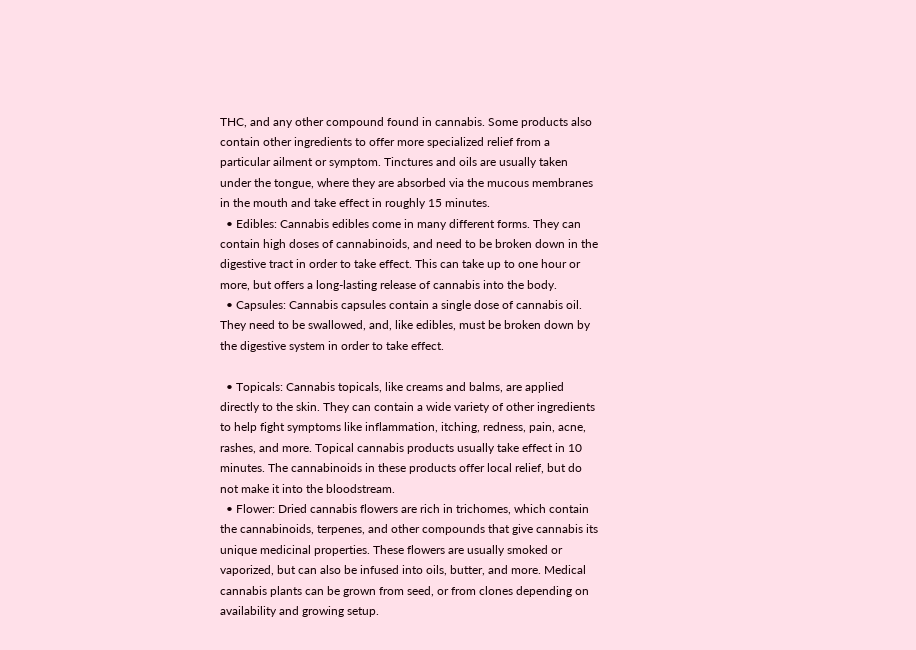THC, and any other compound found in cannabis. Some products also contain other ingredients to offer more specialized relief from a particular ailment or symptom. Tinctures and oils are usually taken under the tongue, where they are absorbed via the mucous membranes in the mouth and take effect in roughly 15 minutes.
  • Edibles: Cannabis edibles come in many different forms. They can contain high doses of cannabinoids, and need to be broken down in the digestive tract in order to take effect. This can take up to one hour or more, but offers a long-lasting release of cannabis into the body.
  • Capsules: Cannabis capsules contain a single dose of cannabis oil. They need to be swallowed, and, like edibles, must be broken down by the digestive system in order to take effect.

  • Topicals: Cannabis topicals, like creams and balms, are applied directly to the skin. They can contain a wide variety of other ingredients to help fight symptoms like inflammation, itching, redness, pain, acne, rashes, and more. Topical cannabis products usually take effect in 10 minutes. The cannabinoids in these products offer local relief, but do not make it into the bloodstream.
  • Flower: Dried cannabis flowers are rich in trichomes, which contain the cannabinoids, terpenes, and other compounds that give cannabis its unique medicinal properties. These flowers are usually smoked or vaporized, but can also be infused into oils, butter, and more. Medical cannabis plants can be grown from seed, or from clones depending on availability and growing setup.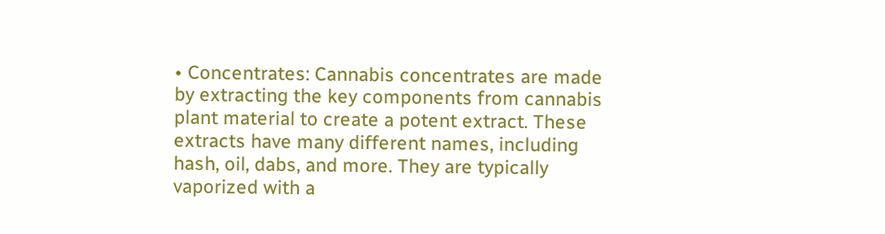• Concentrates: Cannabis concentrates are made by extracting the key components from cannabis plant material to create a potent extract. These extracts have many different names, including hash, oil, dabs, and more. They are typically vaporized with a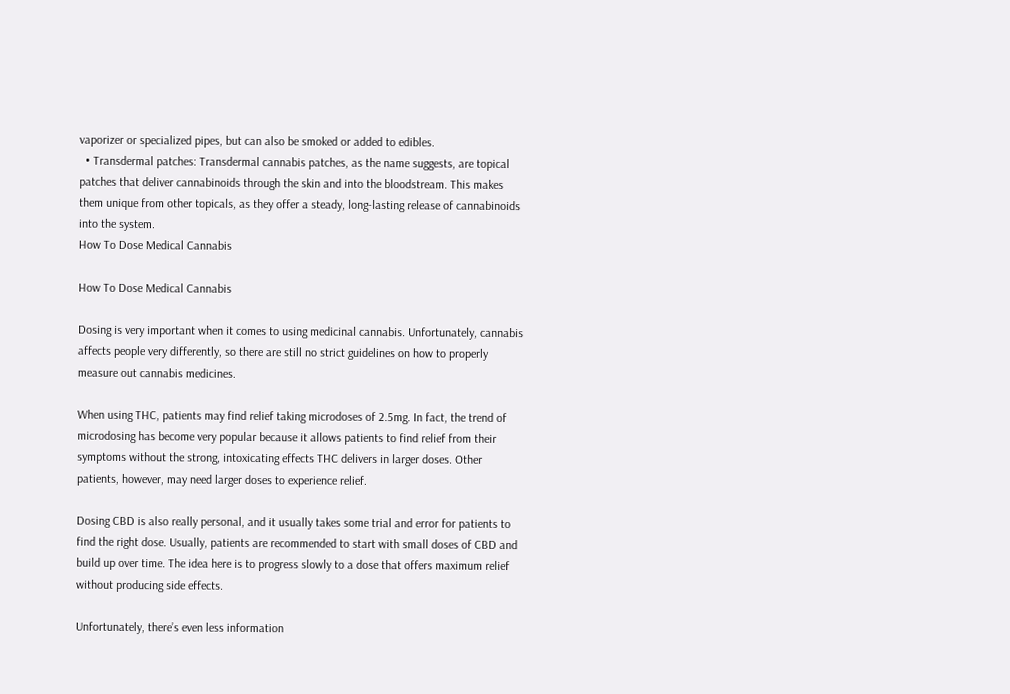vaporizer or specialized pipes, but can also be smoked or added to edibles.
  • Transdermal patches: Transdermal cannabis patches, as the name suggests, are topical patches that deliver cannabinoids through the skin and into the bloodstream. This makes them unique from other topicals, as they offer a steady, long-lasting release of cannabinoids into the system.
How To Dose Medical Cannabis

How To Dose Medical Cannabis

Dosing is very important when it comes to using medicinal cannabis. Unfortunately, cannabis affects people very differently, so there are still no strict guidelines on how to properly measure out cannabis medicines.

When using THC, patients may find relief taking microdoses of 2.5mg. In fact, the trend of microdosing has become very popular because it allows patients to find relief from their symptoms without the strong, intoxicating effects THC delivers in larger doses. Other patients, however, may need larger doses to experience relief.

Dosing CBD is also really personal, and it usually takes some trial and error for patients to find the right dose. Usually, patients are recommended to start with small doses of CBD and build up over time. The idea here is to progress slowly to a dose that offers maximum relief without producing side effects.

Unfortunately, there’s even less information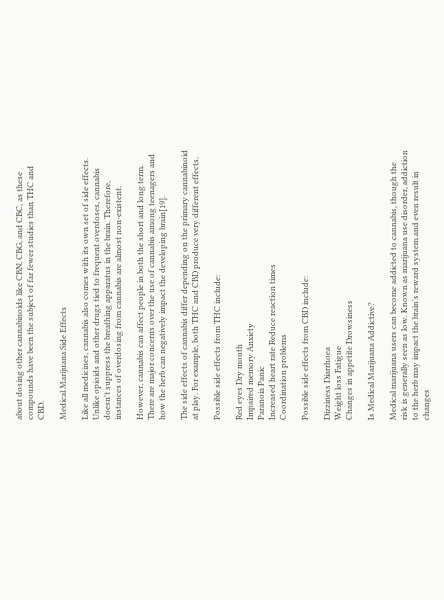about dosing other cannabinoids like CBN, CBG, and CBC, as these compounds have been the subject of far fewer studies than THC and CBD.

Medical Marijuana Side Effects

Like all medicines, cannabis also comes with its own set of side effects. Unlike opioids and other drugs tied to frequent overdoses, cannabis doesn't suppress the breathing apparatus in the brain. Therefore, instances of overdosing from cannabis are almost non-existent.

However, cannabis can affect people in both the short and long term. There are major concerns over the use of cannabis among teenagers and how the herb can negatively impact the developing brain[19].

The side effects of cannabis differ depending on the primary cannabinoid at play. For example, both THC and CBD produce very different effects.

Possible side effects from THC include:

Red eyes Dry mouth
Impaired memory Anxiety
Paranoia Panic
Increased heart rate Reduce reaction times
Coordination problems

Possible side effects from CBD include:

Dizziness Diarrhoea
Weight loss Fatigue
Changes in appetite Drowsiness

Is Medical Marijuana Addictive?

Medical marijuana users can become addicted to cannabis, though the risk is generally seen as low. Known as marijuana use disorder, addiction to the herb may impact the brain's reward system and even result in changes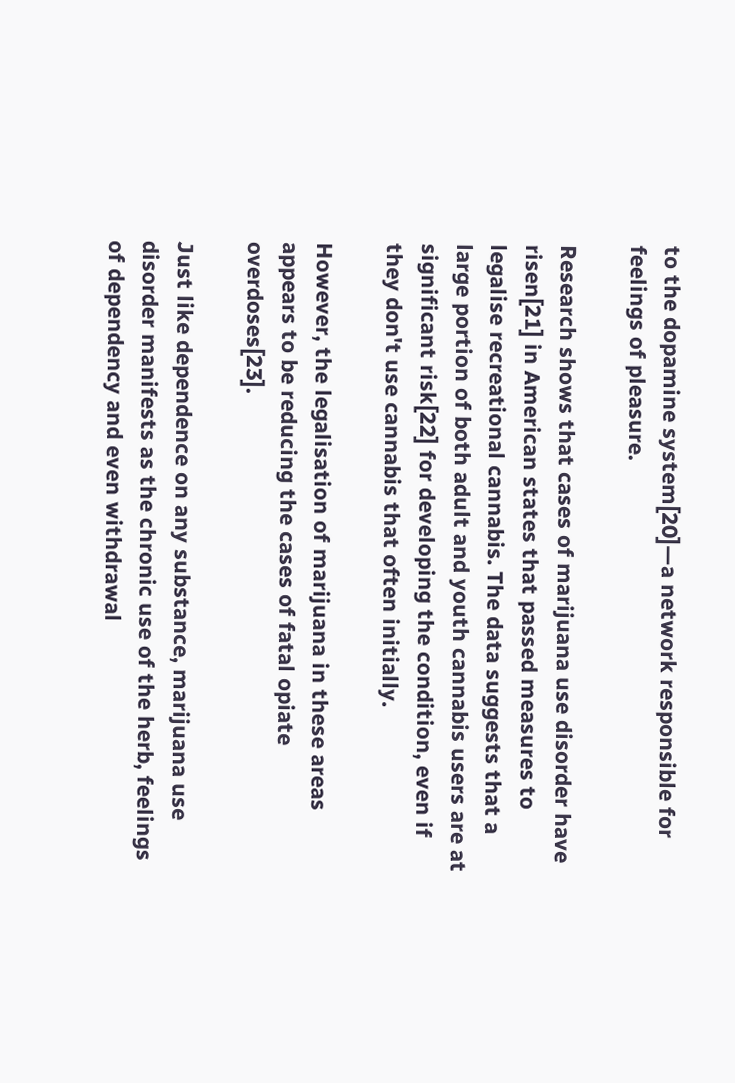to the dopamine system[20]—a network responsible for feelings of pleasure.

Research shows that cases of marijuana use disorder have risen[21] in American states that passed measures to legalise recreational cannabis. The data suggests that a large portion of both adult and youth cannabis users are at significant risk[22] for developing the condition, even if they don't use cannabis that often initially.

However, the legalisation of marijuana in these areas appears to be reducing the cases of fatal opiate overdoses[23].

Just like dependence on any substance, marijuana use disorder manifests as the chronic use of the herb, feelings of dependency and even withdrawal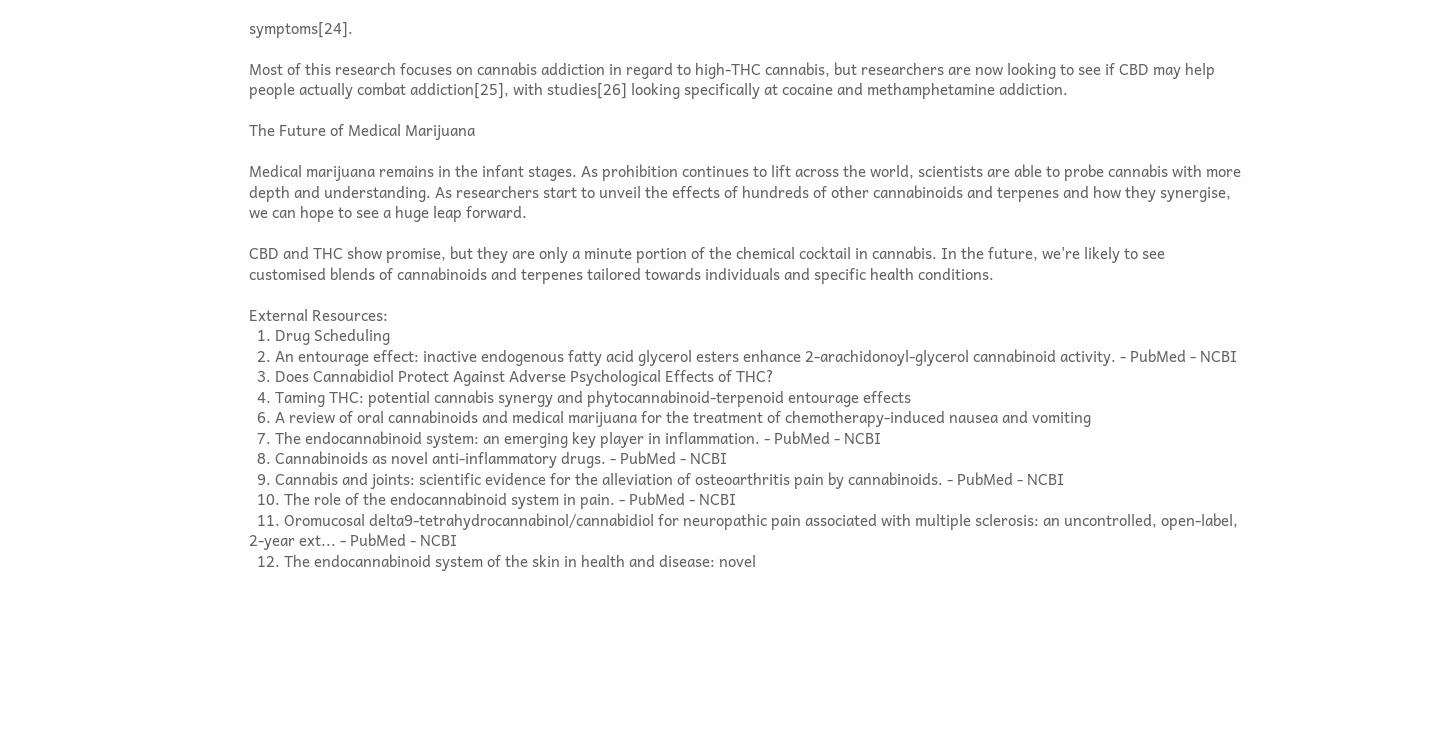symptoms[24].

Most of this research focuses on cannabis addiction in regard to high-THC cannabis, but researchers are now looking to see if CBD may help people actually combat addiction[25], with studies[26] looking specifically at cocaine and methamphetamine addiction.

The Future of Medical Marijuana

Medical marijuana remains in the infant stages. As prohibition continues to lift across the world, scientists are able to probe cannabis with more depth and understanding. As researchers start to unveil the effects of hundreds of other cannabinoids and terpenes and how they synergise, we can hope to see a huge leap forward.

CBD and THC show promise, but they are only a minute portion of the chemical cocktail in cannabis. In the future, we're likely to see customised blends of cannabinoids and terpenes tailored towards individuals and specific health conditions.

External Resources:
  1. Drug Scheduling
  2. An entourage effect: inactive endogenous fatty acid glycerol esters enhance 2-arachidonoyl-glycerol cannabinoid activity. - PubMed - NCBI
  3. Does Cannabidiol Protect Against Adverse Psychological Effects of THC?
  4. Taming THC: potential cannabis synergy and phytocannabinoid-terpenoid entourage effects
  6. A review of oral cannabinoids and medical marijuana for the treatment of chemotherapy-induced nausea and vomiting
  7. The endocannabinoid system: an emerging key player in inflammation. - PubMed - NCBI
  8. Cannabinoids as novel anti-inflammatory drugs. - PubMed - NCBI
  9. Cannabis and joints: scientific evidence for the alleviation of osteoarthritis pain by cannabinoids. - PubMed - NCBI
  10. The role of the endocannabinoid system in pain. - PubMed - NCBI
  11. Oromucosal delta9-tetrahydrocannabinol/cannabidiol for neuropathic pain associated with multiple sclerosis: an uncontrolled, open-label, 2-year ext... - PubMed - NCBI
  12. The endocannabinoid system of the skin in health and disease: novel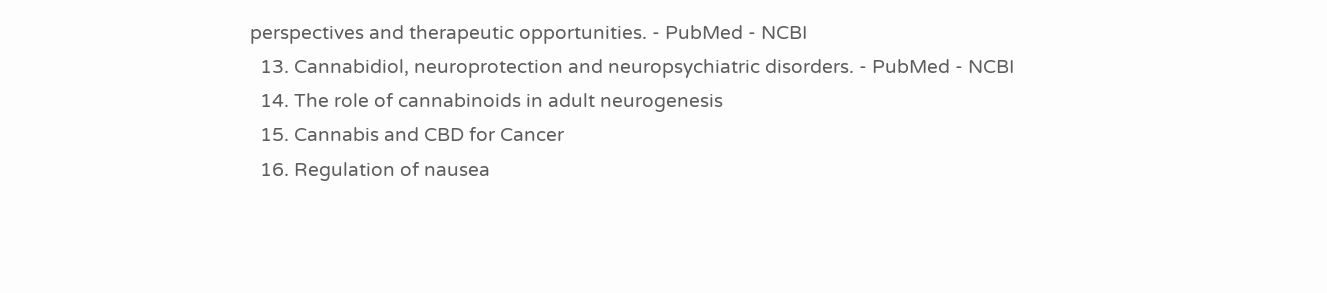perspectives and therapeutic opportunities. - PubMed - NCBI
  13. Cannabidiol, neuroprotection and neuropsychiatric disorders. - PubMed - NCBI
  14. The role of cannabinoids in adult neurogenesis
  15. Cannabis and CBD for Cancer
  16. Regulation of nausea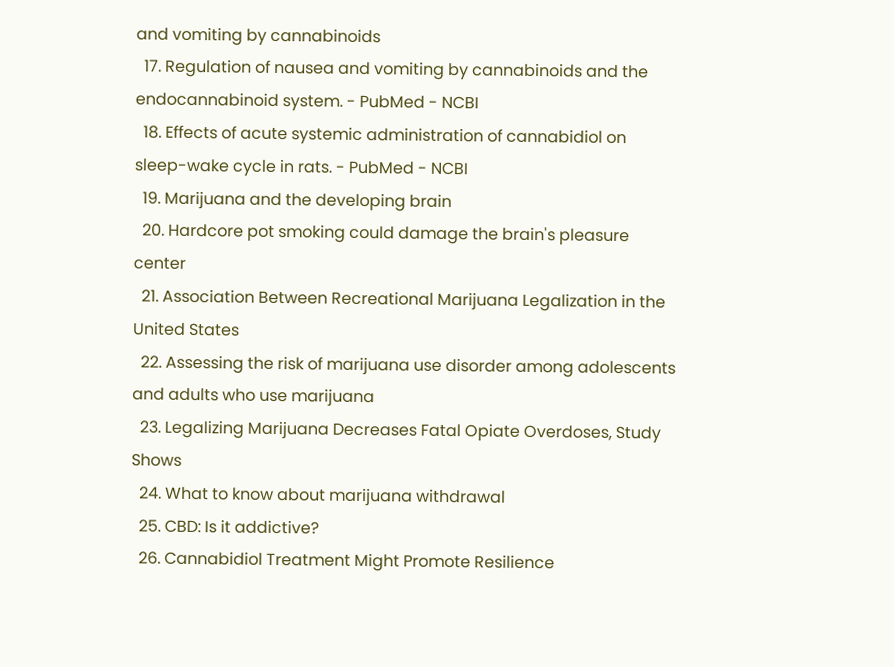and vomiting by cannabinoids
  17. Regulation of nausea and vomiting by cannabinoids and the endocannabinoid system. - PubMed - NCBI
  18. Effects of acute systemic administration of cannabidiol on sleep-wake cycle in rats. - PubMed - NCBI
  19. Marijuana and the developing brain
  20. Hardcore pot smoking could damage the brain's pleasure center
  21. Association Between Recreational Marijuana Legalization in the United States
  22. Assessing the risk of marijuana use disorder among adolescents and adults who use marijuana
  23. Legalizing Marijuana Decreases Fatal Opiate Overdoses, Study Shows
  24. What to know about marijuana withdrawal
  25. CBD: Is it addictive?
  26. Cannabidiol Treatment Might Promote Resilience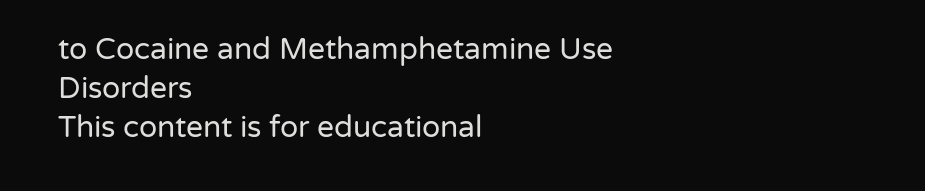to Cocaine and Methamphetamine Use Disorders
This content is for educational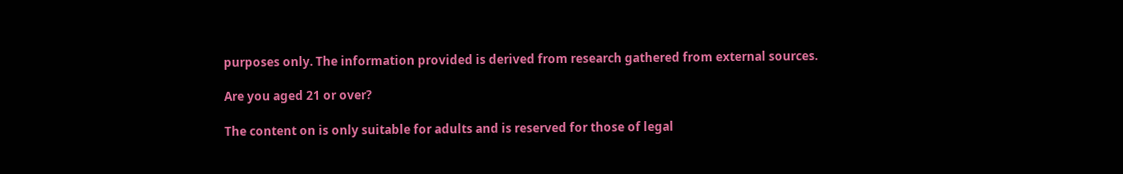purposes only. The information provided is derived from research gathered from external sources.

Are you aged 21 or over?

The content on is only suitable for adults and is reserved for those of legal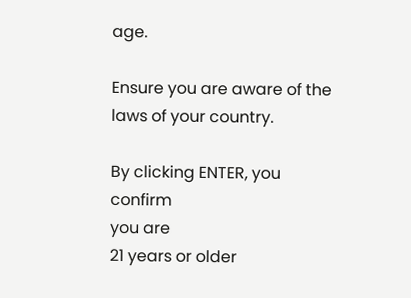age.

Ensure you are aware of the laws of your country.

By clicking ENTER, you confirm
you are
21 years or older